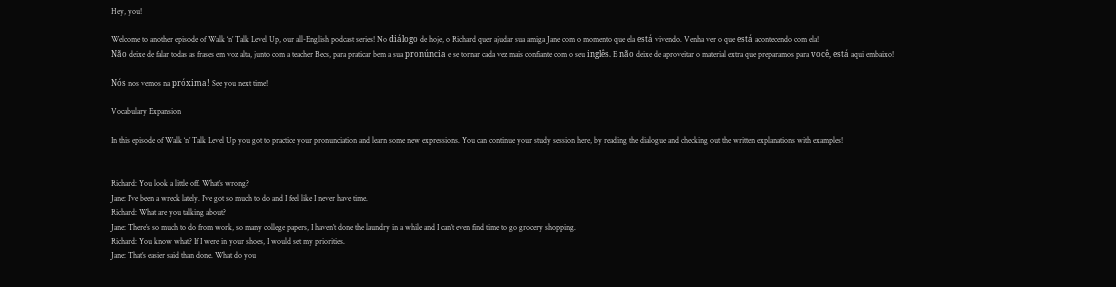Hey, you!

Welcome to another episode of Walk ‘n’ Talk Level Up, our all-English podcast series! No diálogo de hoje, o Richard quer ajudar sua amiga Jane com o momento que ela está vivendo. Venha ver o que está acontecendo com ela!
Não deixe de falar todas as frases em voz alta, junto com a teacher Becs, para praticar bem a sua pronúncia e se tornar cada vez mais confiante com o seu inglês. E não deixe de aproveitar o material extra que preparamos para você, está aqui embaixo!

Nós nos vemos na próxima! See you next time!

Vocabulary Expansion

In this episode of Walk ‘n’ Talk Level Up you got to practice your pronunciation and learn some new expressions. You can continue your study session here, by reading the dialogue and checking out the written explanations with examples!


Richard: You look a little off. What’s wrong?
Jane: I’ve been a wreck lately. I’ve got so much to do and I feel like I never have time.
Richard: What are you talking about?
Jane: There’s so much to do from work, so many college papers, I haven’t done the laundry in a while and I can’t even find time to go grocery shopping.
Richard: You know what? If I were in your shoes, I would set my priorities.
Jane: That’s easier said than done. What do you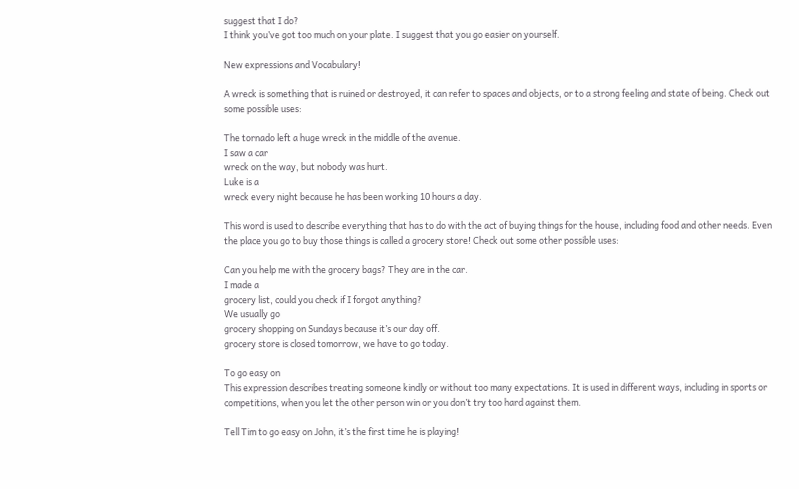suggest that I do?
I think you’ve got too much on your plate. I suggest that you go easier on yourself.

New expressions and Vocabulary!

A wreck is something that is ruined or destroyed, it can refer to spaces and objects, or to a strong feeling and state of being. Check out some possible uses:

The tornado left a huge wreck in the middle of the avenue.
I saw a car
wreck on the way, but nobody was hurt.
Luke is a
wreck every night because he has been working 10 hours a day.

This word is used to describe everything that has to do with the act of buying things for the house, including food and other needs. Even the place you go to buy those things is called a grocery store! Check out some other possible uses:

Can you help me with the grocery bags? They are in the car.
I made a
grocery list, could you check if I forgot anything?
We usually go
grocery shopping on Sundays because it’s our day off.
grocery store is closed tomorrow, we have to go today.

To go easy on
This expression describes treating someone kindly or without too many expectations. It is used in different ways, including in sports or competitions, when you let the other person win or you don’t try too hard against them.

Tell Tim to go easy on John, it’s the first time he is playing!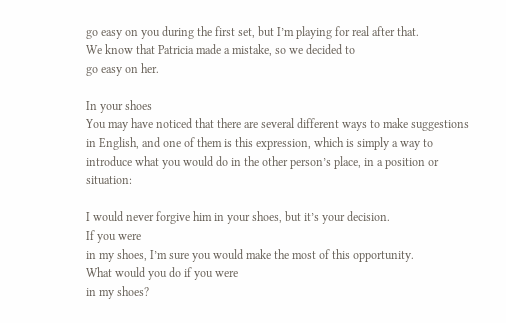go easy on you during the first set, but I’m playing for real after that.
We know that Patricia made a mistake, so we decided to
go easy on her.

In your shoes
You may have noticed that there are several different ways to make suggestions in English, and one of them is this expression, which is simply a way to introduce what you would do in the other person’s place, in a position or situation:

I would never forgive him in your shoes, but it’s your decision.
If you were
in my shoes, I’m sure you would make the most of this opportunity.
What would you do if you were
in my shoes?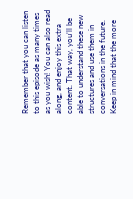Remember that you can listen to this episode as many times as you wish! You can also read along, and enjoy this extra content. That way, you’ll be able to understand these new structures and use them in conversations in the future. Keep in mind that the more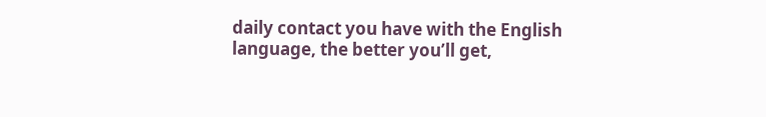daily contact you have with the English language, the better you’ll get,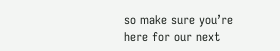so make sure you’re here for our next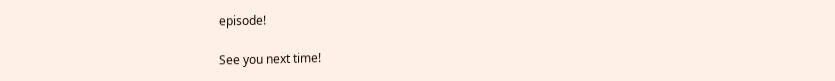episode!

See you next time!